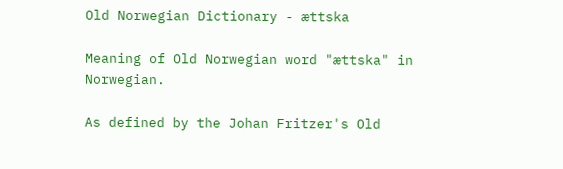Old Norwegian Dictionary - ættska

Meaning of Old Norwegian word "ættska" in Norwegian.

As defined by the Johan Fritzer's Old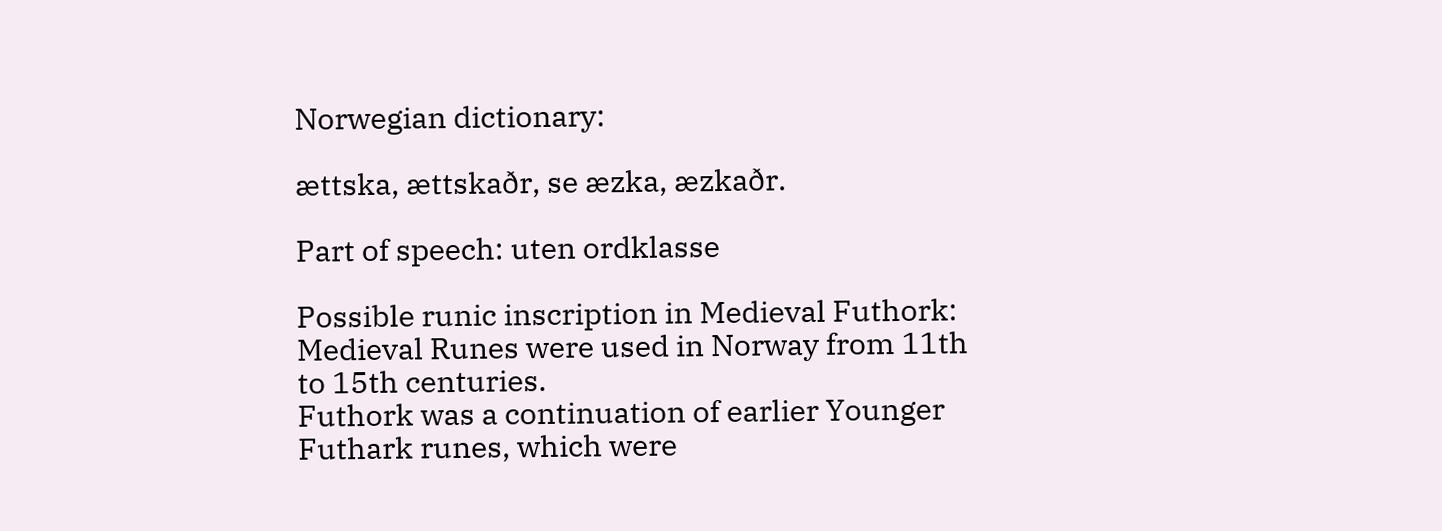Norwegian dictionary:

ættska, ættskaðr, se æzka, æzkaðr.

Part of speech: uten ordklasse

Possible runic inscription in Medieval Futhork:
Medieval Runes were used in Norway from 11th to 15th centuries.
Futhork was a continuation of earlier Younger Futhark runes, which were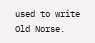used to write Old Norse.